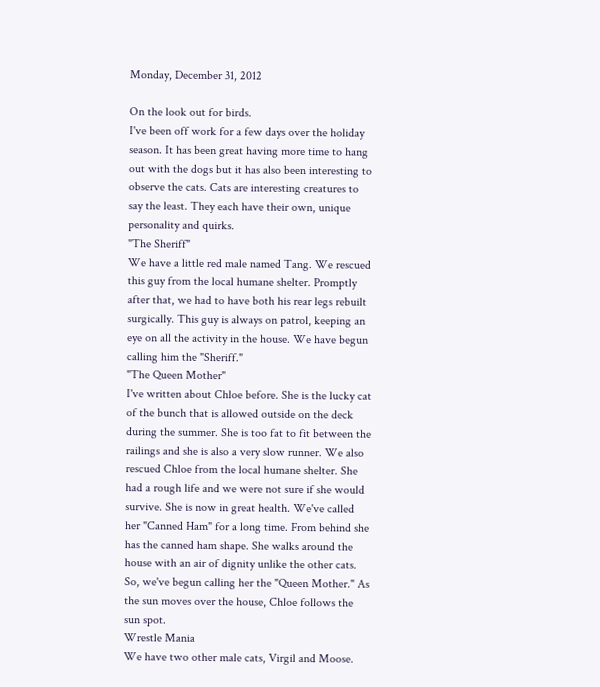Monday, December 31, 2012

On the look out for birds.
I've been off work for a few days over the holiday season. It has been great having more time to hang out with the dogs but it has also been interesting to observe the cats. Cats are interesting creatures to say the least. They each have their own, unique personality and quirks.
"The Sheriff"
We have a little red male named Tang. We rescued this guy from the local humane shelter. Promptly after that, we had to have both his rear legs rebuilt surgically. This guy is always on patrol, keeping an eye on all the activity in the house. We have begun calling him the "Sheriff."
"The Queen Mother"
I've written about Chloe before. She is the lucky cat of the bunch that is allowed outside on the deck during the summer. She is too fat to fit between the railings and she is also a very slow runner. We also rescued Chloe from the local humane shelter. She had a rough life and we were not sure if she would survive. She is now in great health. We've called her "Canned Ham" for a long time. From behind she has the canned ham shape. She walks around the house with an air of dignity unlike the other cats. So, we've begun calling her the "Queen Mother." As the sun moves over the house, Chloe follows the sun spot.
Wrestle Mania
We have two other male cats, Virgil and Moose.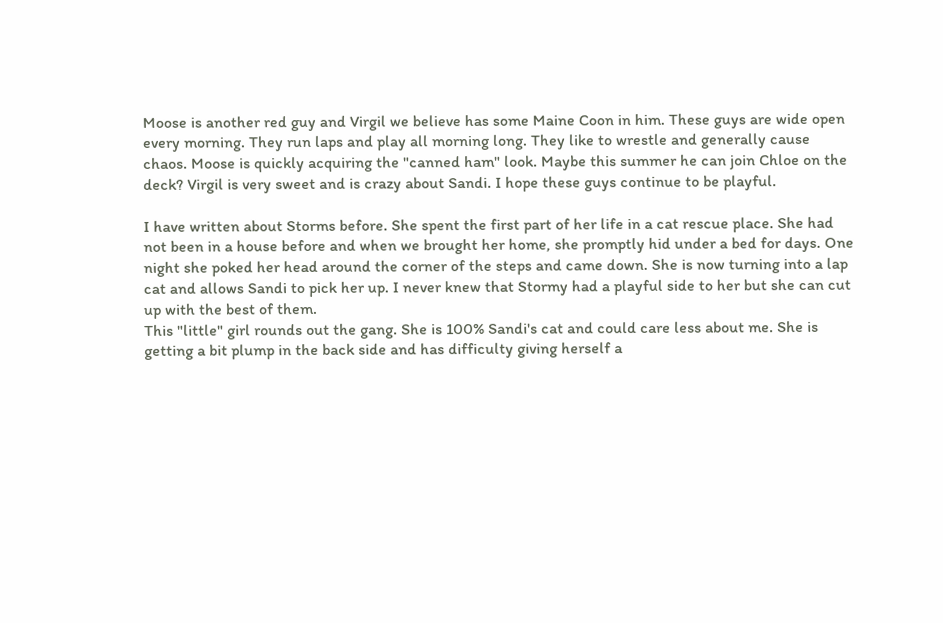Moose is another red guy and Virgil we believe has some Maine Coon in him. These guys are wide open every morning. They run laps and play all morning long. They like to wrestle and generally cause chaos. Moose is quickly acquiring the "canned ham" look. Maybe this summer he can join Chloe on the deck? Virgil is very sweet and is crazy about Sandi. I hope these guys continue to be playful.

I have written about Storms before. She spent the first part of her life in a cat rescue place. She had not been in a house before and when we brought her home, she promptly hid under a bed for days. One night she poked her head around the corner of the steps and came down. She is now turning into a lap cat and allows Sandi to pick her up. I never knew that Stormy had a playful side to her but she can cut up with the best of them.
This "little" girl rounds out the gang. She is 100% Sandi's cat and could care less about me. She is getting a bit plump in the back side and has difficulty giving herself a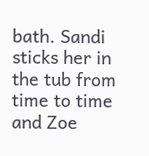bath. Sandi sticks her in the tub from time to time and Zoe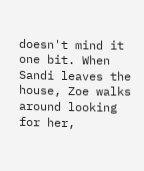doesn't mind it one bit. When Sandi leaves the house, Zoe walks around looking for her,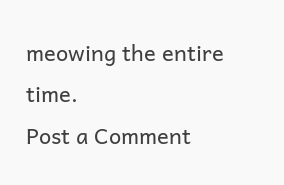meowing the entire time.
Post a Comment